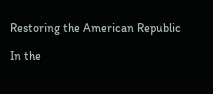Restoring the American Republic

In the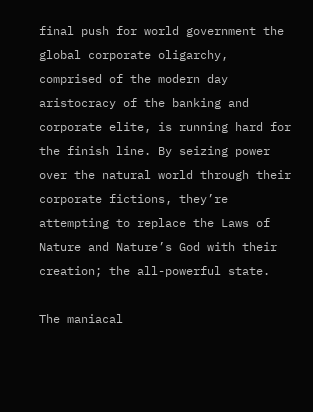final push for world government the global corporate oligarchy, comprised of the modern day aristocracy of the banking and corporate elite, is running hard for the finish line. By seizing power over the natural world through their corporate fictions, they’re attempting to replace the Laws of Nature and Nature’s God with their creation; the all-powerful state.

The maniacal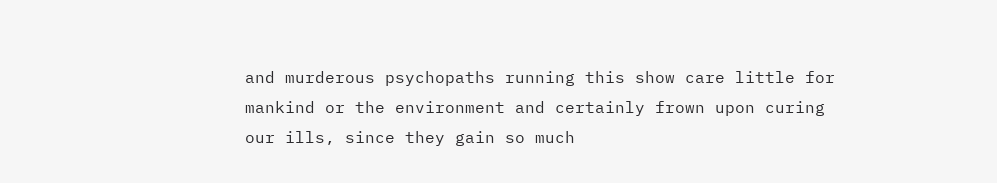and murderous psychopaths running this show care little for mankind or the environment and certainly frown upon curing our ills, since they gain so much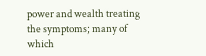power and wealth treating the symptoms; many of which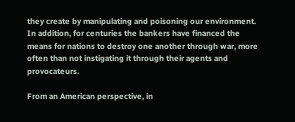they create by manipulating and poisoning our environment. In addition, for centuries the bankers have financed the means for nations to destroy one another through war, more often than not instigating it through their agents and provocateurs.

From an American perspective, in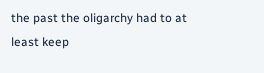the past the oligarchy had to at least keep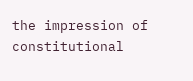the impression of constitutional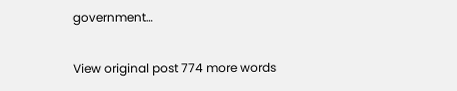government…

View original post 774 more words